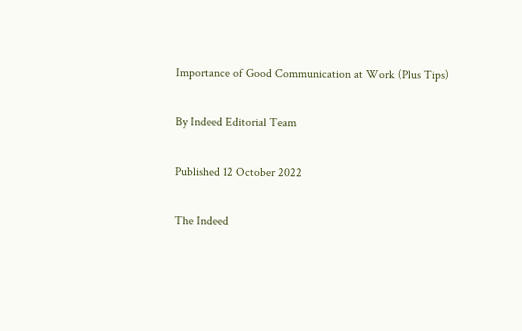Importance of Good Communication at Work (Plus Tips)

By Indeed Editorial Team

Published 12 October 2022

The Indeed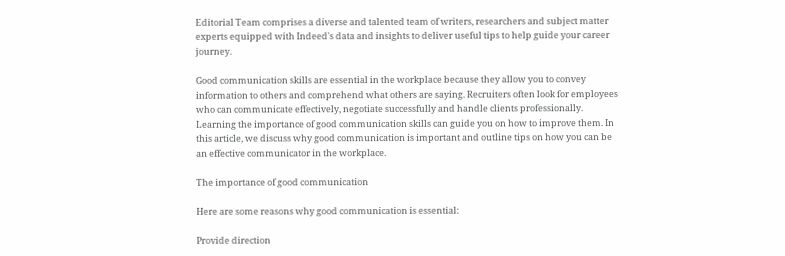Editorial Team comprises a diverse and talented team of writers, researchers and subject matter experts equipped with Indeed's data and insights to deliver useful tips to help guide your career journey.

Good communication skills are essential in the workplace because they allow you to convey information to others and comprehend what others are saying. Recruiters often look for employees who can communicate effectively, negotiate successfully and handle clients professionally. Learning the importance of good communication skills can guide you on how to improve them. In this article, we discuss why good communication is important and outline tips on how you can be an effective communicator in the workplace.

The importance of good communication

Here are some reasons why good communication is essential:

Provide direction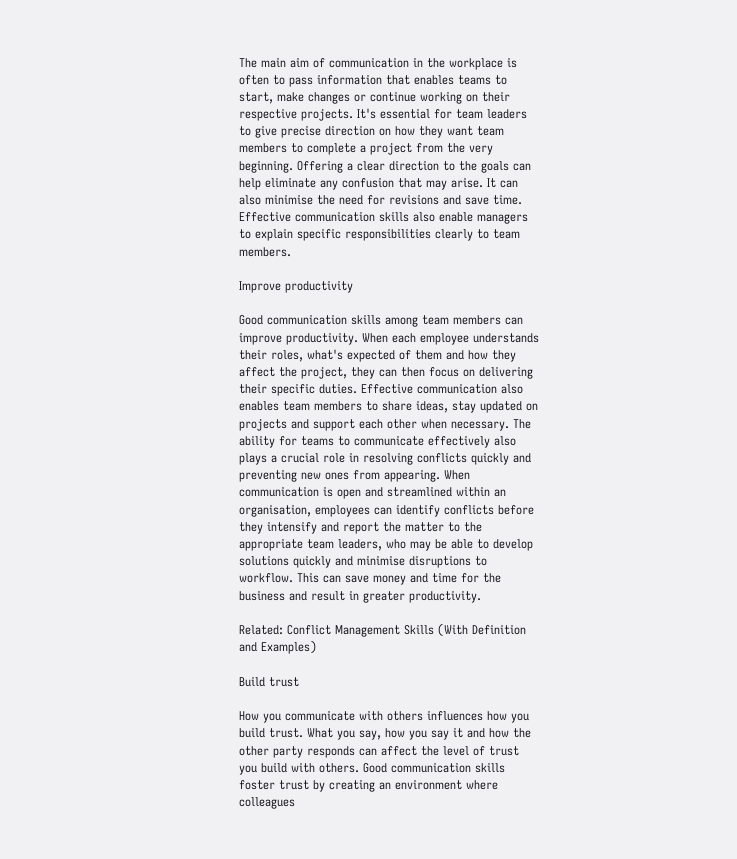The main aim of communication in the workplace is often to pass information that enables teams to start, make changes or continue working on their respective projects. It's essential for team leaders to give precise direction on how they want team members to complete a project from the very beginning. Offering a clear direction to the goals can help eliminate any confusion that may arise. It can also minimise the need for revisions and save time. Effective communication skills also enable managers to explain specific responsibilities clearly to team members.

Improve productivity

Good communication skills among team members can improve productivity. When each employee understands their roles, what's expected of them and how they affect the project, they can then focus on delivering their specific duties. Effective communication also enables team members to share ideas, stay updated on projects and support each other when necessary. The ability for teams to communicate effectively also plays a crucial role in resolving conflicts quickly and preventing new ones from appearing. When communication is open and streamlined within an organisation, employees can identify conflicts before they intensify and report the matter to the appropriate team leaders, who may be able to develop solutions quickly and minimise disruptions to workflow. This can save money and time for the business and result in greater productivity.

Related: Conflict Management Skills (With Definition and Examples)

Build trust

How you communicate with others influences how you build trust. What you say, how you say it and how the other party responds can affect the level of trust you build with others. Good communication skills foster trust by creating an environment where colleagues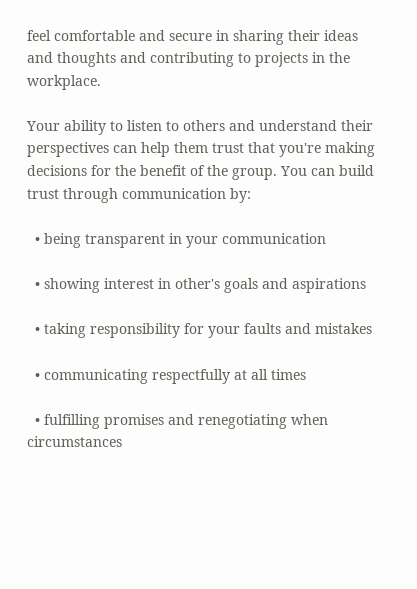feel comfortable and secure in sharing their ideas and thoughts and contributing to projects in the workplace.

Your ability to listen to others and understand their perspectives can help them trust that you're making decisions for the benefit of the group. You can build trust through communication by:

  • being transparent in your communication

  • showing interest in other's goals and aspirations

  • taking responsibility for your faults and mistakes

  • communicating respectfully at all times

  • fulfilling promises and renegotiating when circumstances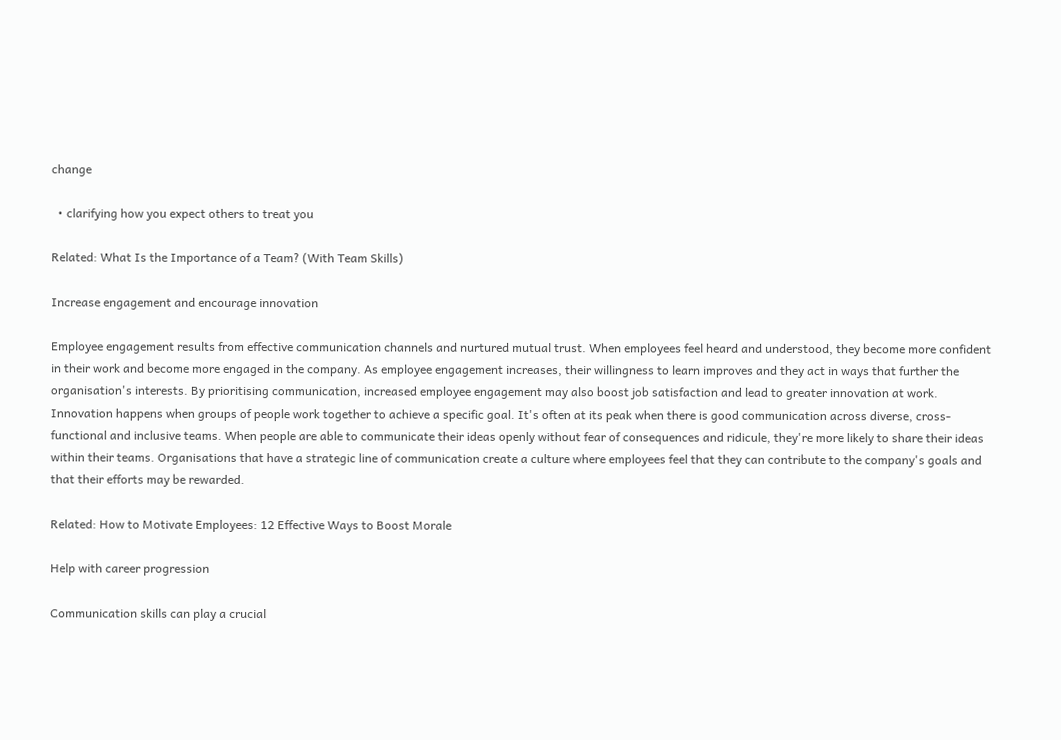change

  • clarifying how you expect others to treat you

Related: What Is the Importance of a Team? (With Team Skills)

Increase engagement and encourage innovation

Employee engagement results from effective communication channels and nurtured mutual trust. When employees feel heard and understood, they become more confident in their work and become more engaged in the company. As employee engagement increases, their willingness to learn improves and they act in ways that further the organisation's interests. By prioritising communication, increased employee engagement may also boost job satisfaction and lead to greater innovation at work. Innovation happens when groups of people work together to achieve a specific goal. It's often at its peak when there is good communication across diverse, cross-functional and inclusive teams. When people are able to communicate their ideas openly without fear of consequences and ridicule, they're more likely to share their ideas within their teams. Organisations that have a strategic line of communication create a culture where employees feel that they can contribute to the company's goals and that their efforts may be rewarded.

Related: How to Motivate Employees: 12 Effective Ways to Boost Morale

Help with career progression

Communication skills can play a crucial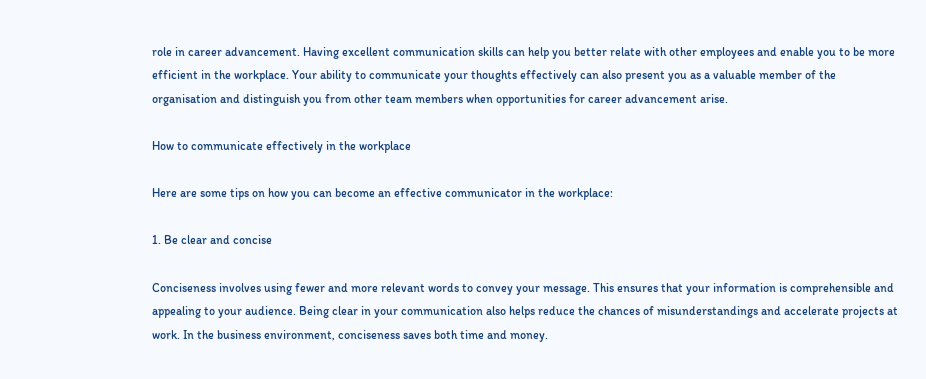role in career advancement. Having excellent communication skills can help you better relate with other employees and enable you to be more efficient in the workplace. Your ability to communicate your thoughts effectively can also present you as a valuable member of the organisation and distinguish you from other team members when opportunities for career advancement arise.

How to communicate effectively in the workplace

Here are some tips on how you can become an effective communicator in the workplace:

1. Be clear and concise

Conciseness involves using fewer and more relevant words to convey your message. This ensures that your information is comprehensible and appealing to your audience. Being clear in your communication also helps reduce the chances of misunderstandings and accelerate projects at work. In the business environment, conciseness saves both time and money.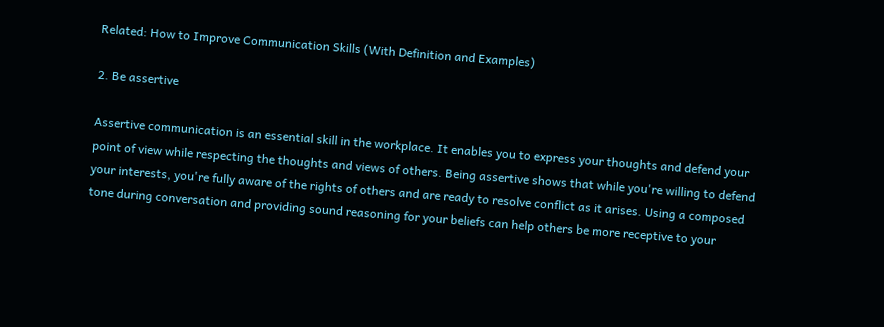Related: How to Improve Communication Skills (With Definition and Examples)

2. Be assertive

Assertive communication is an essential skill in the workplace. It enables you to express your thoughts and defend your point of view while respecting the thoughts and views of others. Being assertive shows that while you're willing to defend your interests, you're fully aware of the rights of others and are ready to resolve conflict as it arises. Using a composed tone during conversation and providing sound reasoning for your beliefs can help others be more receptive to your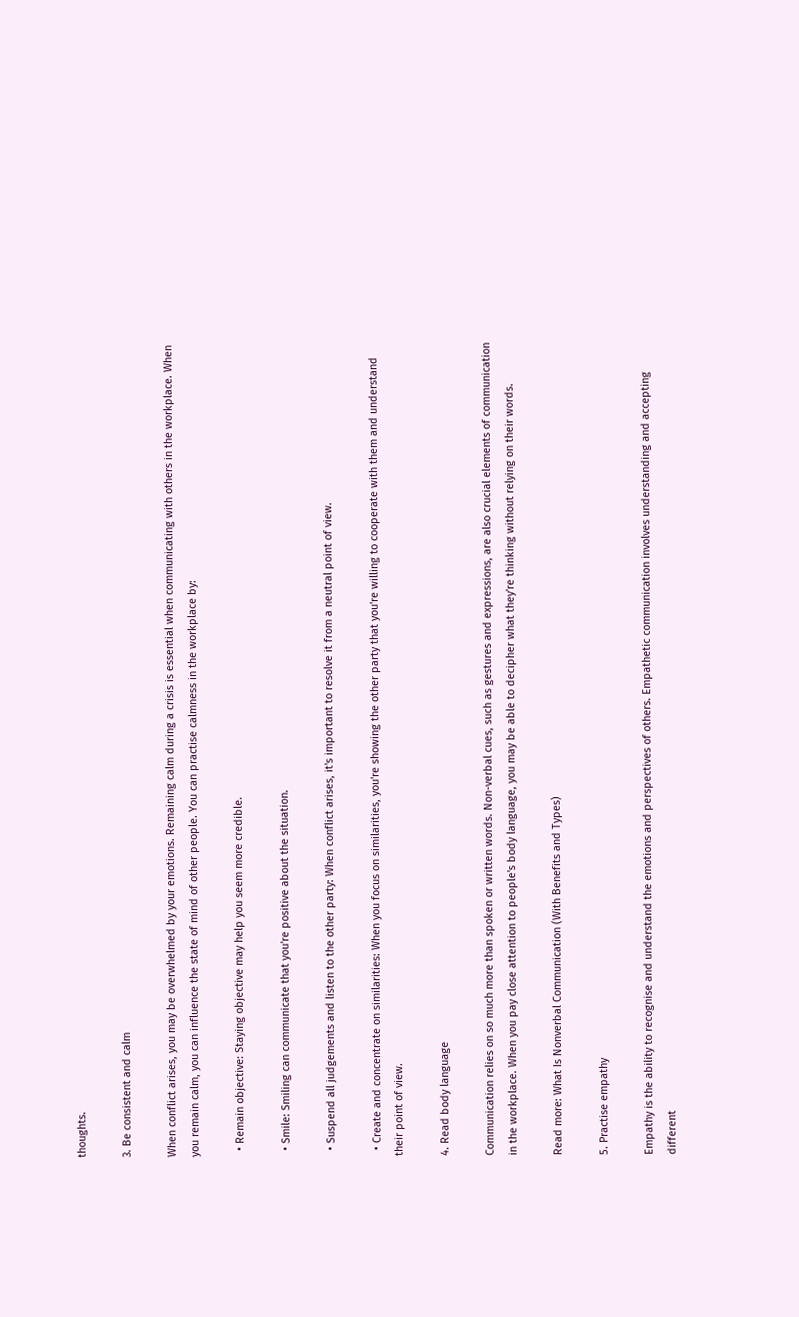thoughts.

3. Be consistent and calm

When conflict arises, you may be overwhelmed by your emotions. Remaining calm during a crisis is essential when communicating with others in the workplace. When you remain calm, you can influence the state of mind of other people. You can practise calmness in the workplace by:

  • Remain objective: Staying objective may help you seem more credible.

  • Smile: Smiling can communicate that you're positive about the situation.

  • Suspend all judgements and listen to the other party: When conflict arises, it's important to resolve it from a neutral point of view.

  • Create and concentrate on similarities: When you focus on similarities, you're showing the other party that you're willing to cooperate with them and understand their point of view.

4. Read body language

Communication relies on so much more than spoken or written words. Non-verbal cues, such as gestures and expressions, are also crucial elements of communication in the workplace. When you pay close attention to people's body language, you may be able to decipher what they're thinking without relying on their words.

Read more: What Is Nonverbal Communication (With Benefits and Types)

5. Practise empathy

Empathy is the ability to recognise and understand the emotions and perspectives of others. Empathetic communication involves understanding and accepting different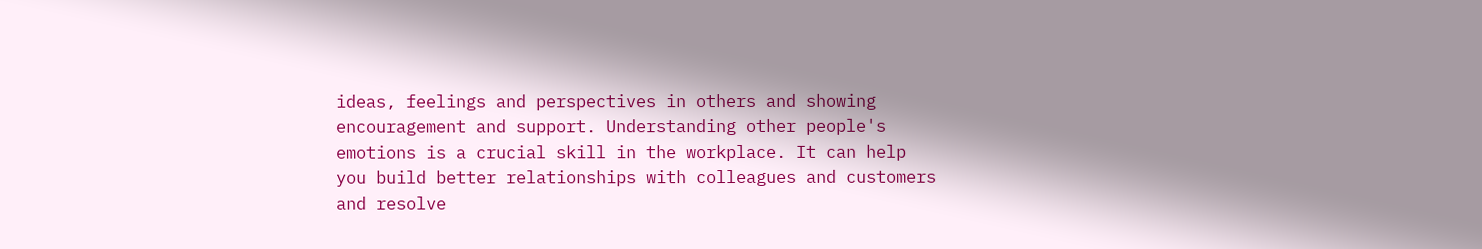ideas, feelings and perspectives in others and showing encouragement and support. Understanding other people's emotions is a crucial skill in the workplace. It can help you build better relationships with colleagues and customers and resolve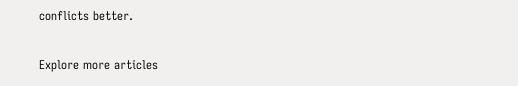conflicts better.

Explore more articles